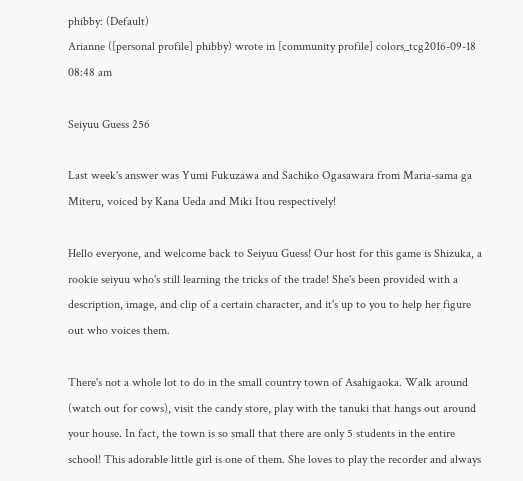phibby: (Default)
Arianne ([personal profile] phibby) wrote in [community profile] colors_tcg2016-09-18 08:48 am

Seiyuu Guess 256

Last week's answer was Yumi Fukuzawa and Sachiko Ogasawara from Maria-sama ga Miteru, voiced by Kana Ueda and Miki Itou respectively!

Hello everyone, and welcome back to Seiyuu Guess! Our host for this game is Shizuka, a rookie seiyuu who's still learning the tricks of the trade! She's been provided with a description, image, and clip of a certain character, and it's up to you to help her figure out who voices them.

There's not a whole lot to do in the small country town of Asahigaoka. Walk around (watch out for cows), visit the candy store, play with the tanuki that hangs out around your house. In fact, the town is so small that there are only 5 students in the entire school! This adorable little girl is one of them. She loves to play the recorder and always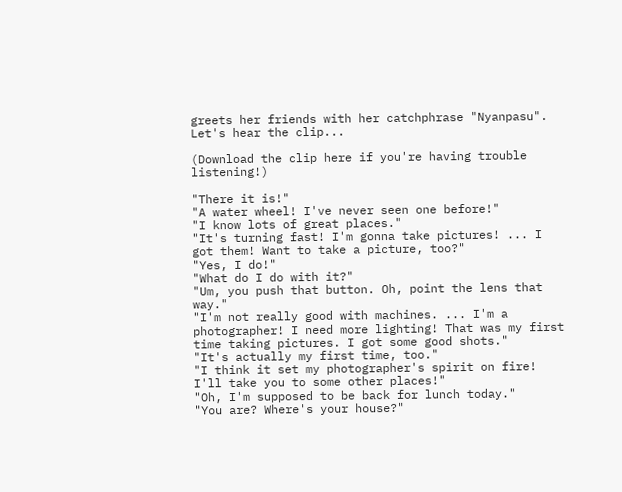greets her friends with her catchphrase "Nyanpasu". Let's hear the clip...

(Download the clip here if you're having trouble listening!)

"There it is!"
"A water wheel! I've never seen one before!"
"I know lots of great places."
"It's turning fast! I'm gonna take pictures! ... I got them! Want to take a picture, too?"
"Yes, I do!"
"What do I do with it?"
"Um, you push that button. Oh, point the lens that way."
"I'm not really good with machines. ... I'm a photographer! I need more lighting! That was my first time taking pictures. I got some good shots."
"It's actually my first time, too."
"I think it set my photographer's spirit on fire! I'll take you to some other places!"
"Oh, I'm supposed to be back for lunch today."
"You are? Where's your house?"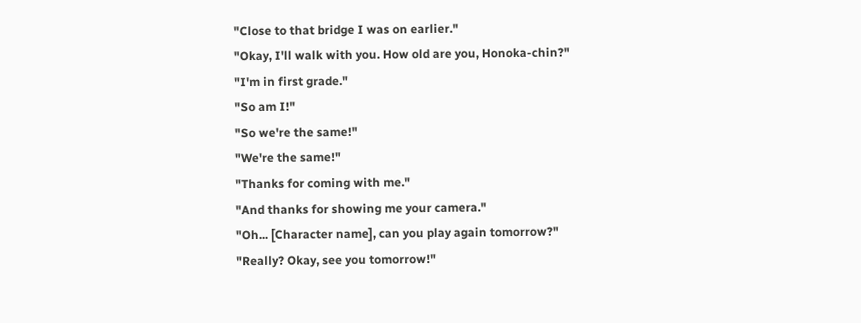"Close to that bridge I was on earlier."
"Okay, I'll walk with you. How old are you, Honoka-chin?"
"I'm in first grade."
"So am I!"
"So we're the same!"
"We're the same!"
"Thanks for coming with me."
"And thanks for showing me your camera."
"Oh... [Character name], can you play again tomorrow?"
"Really? Okay, see you tomorrow!"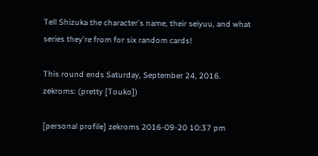Tell Shizuka the character's name, their seiyuu, and what series they're from for six random cards!

This round ends Saturday, September 24, 2016.
zekroms: (pretty [Touko])

[personal profile] zekroms 2016-09-20 10:37 pm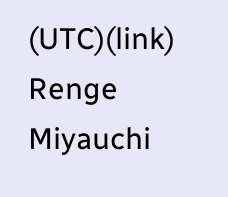(UTC)(link)
Renge Miyauchi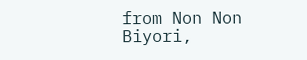from Non Non Biyori,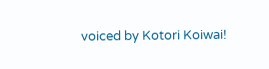voiced by Kotori Koiwai!